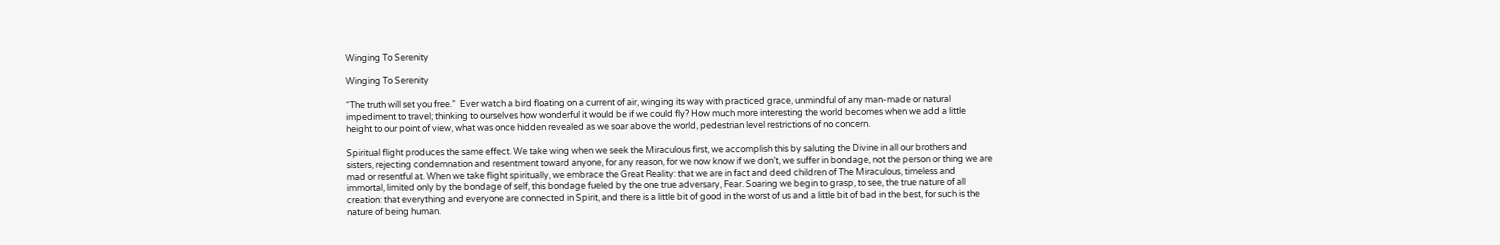Winging To Serenity

Winging To Serenity

“The truth will set you free.”  Ever watch a bird floating on a current of air, winging its way with practiced grace, unmindful of any man-made or natural impediment to travel; thinking to ourselves how wonderful it would be if we could fly? How much more interesting the world becomes when we add a little height to our point of view, what was once hidden revealed as we soar above the world, pedestrian level restrictions of no concern.

Spiritual flight produces the same effect. We take wing when we seek the Miraculous first, we accomplish this by saluting the Divine in all our brothers and sisters, rejecting condemnation and resentment toward anyone, for any reason, for we now know if we don’t, we suffer in bondage, not the person or thing we are mad or resentful at. When we take flight spiritually, we embrace the Great Reality: that we are in fact and deed children of The Miraculous, timeless and immortal, limited only by the bondage of self, this bondage fueled by the one true adversary, Fear. Soaring we begin to grasp, to see, the true nature of all creation: that everything and everyone are connected in Spirit, and there is a little bit of good in the worst of us and a little bit of bad in the best, for such is the nature of being human.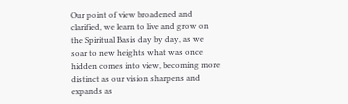Our point of view broadened and clarified, we learn to live and grow on the Spiritual Basis day by day, as we soar to new heights what was once hidden comes into view, becoming more distinct as our vision sharpens and expands as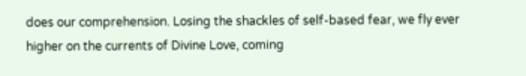does our comprehension. Losing the shackles of self-based fear, we fly ever higher on the currents of Divine Love, coming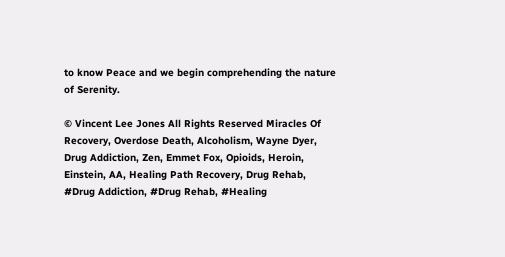to know Peace and we begin comprehending the nature of Serenity.

© Vincent Lee Jones All Rights Reserved Miracles Of Recovery, Overdose Death, Alcoholism, Wayne Dyer, Drug Addiction, Zen, Emmet Fox, Opioids, Heroin, Einstein, AA, Healing Path Recovery, Drug Rehab, #Drug Addiction, #Drug Rehab, #Healing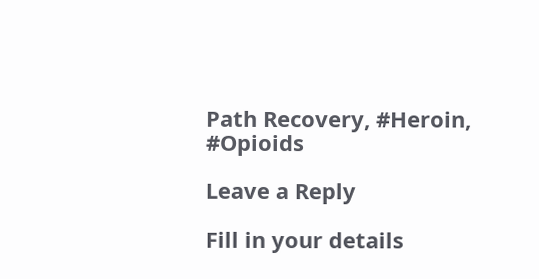Path Recovery, #Heroin, #Opioids

Leave a Reply

Fill in your details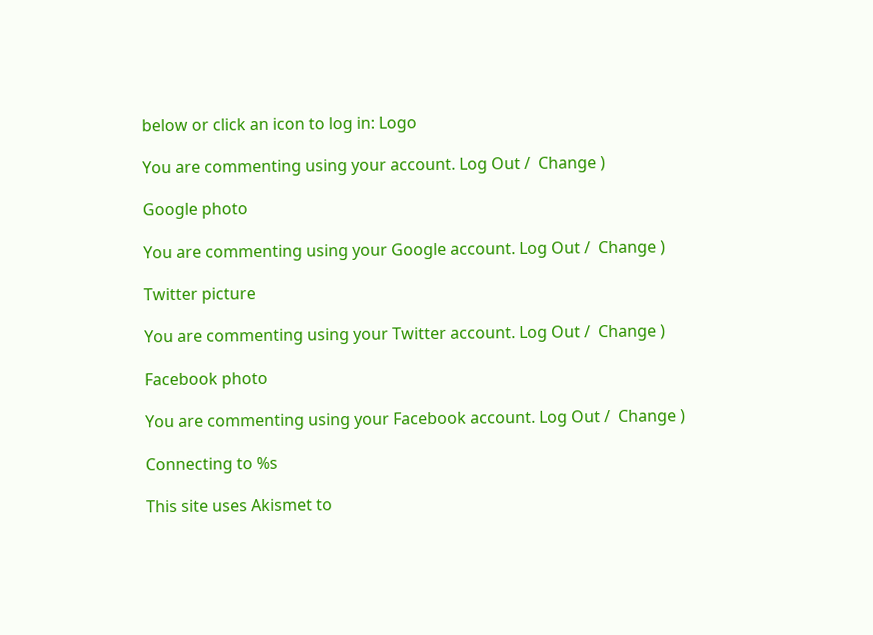below or click an icon to log in: Logo

You are commenting using your account. Log Out /  Change )

Google photo

You are commenting using your Google account. Log Out /  Change )

Twitter picture

You are commenting using your Twitter account. Log Out /  Change )

Facebook photo

You are commenting using your Facebook account. Log Out /  Change )

Connecting to %s

This site uses Akismet to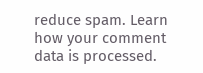reduce spam. Learn how your comment data is processed.